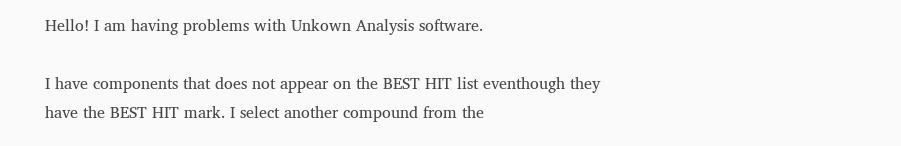Hello! I am having problems with Unkown Analysis software.

I have components that does not appear on the BEST HIT list eventhough they have the BEST HIT mark. I select another compound from the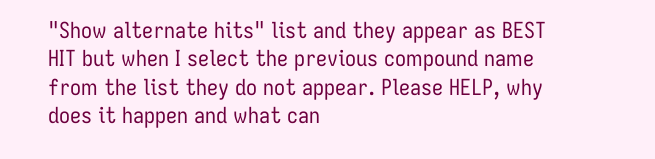"Show alternate hits" list and they appear as BEST HIT but when I select the previous compound name from the list they do not appear. Please HELP, why does it happen and what can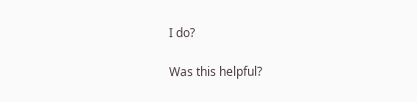I do?

Was this helpful?